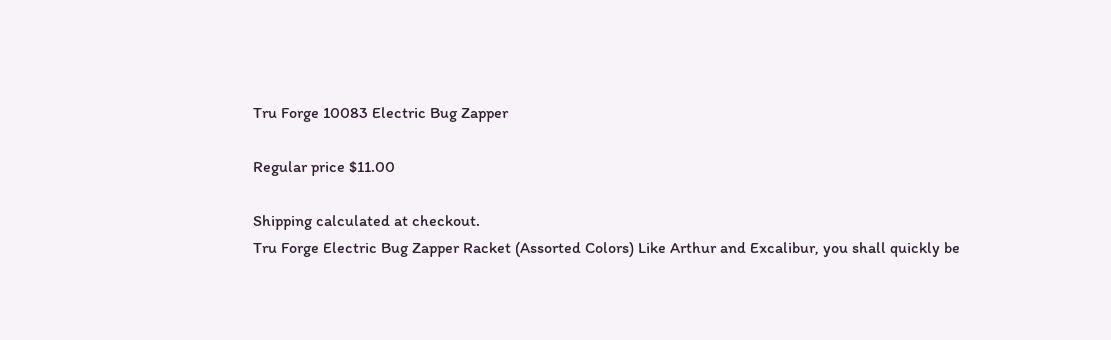Tru Forge 10083 Electric Bug Zapper

Regular price $11.00

Shipping calculated at checkout.
Tru Forge Electric Bug Zapper Racket (Assorted Colors) Like Arthur and Excalibur, you shall quickly be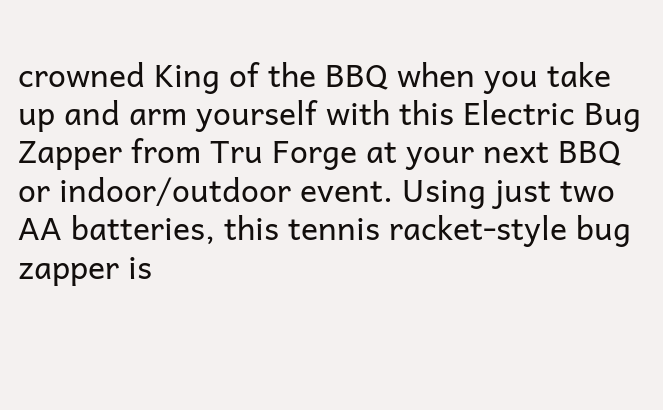crowned King of the BBQ when you take up and arm yourself with this Electric Bug Zapper from Tru Forge at your next BBQ or indoor/outdoor event. Using just two AA batteries, this tennis racket-style bug zapper is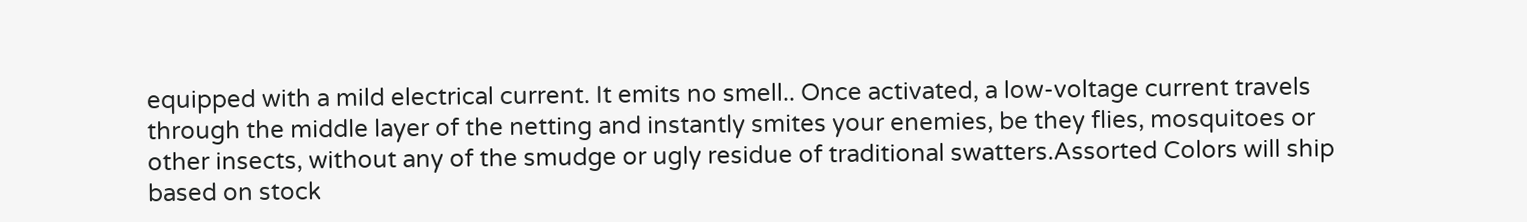equipped with a mild electrical current. It emits no smell.. Once activated, a low-voltage current travels through the middle layer of the netting and instantly smites your enemies, be they flies, mosquitoes or other insects, without any of the smudge or ugly residue of traditional swatters.Assorted Colors will ship based on stock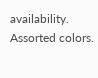availability. Assorted colors.